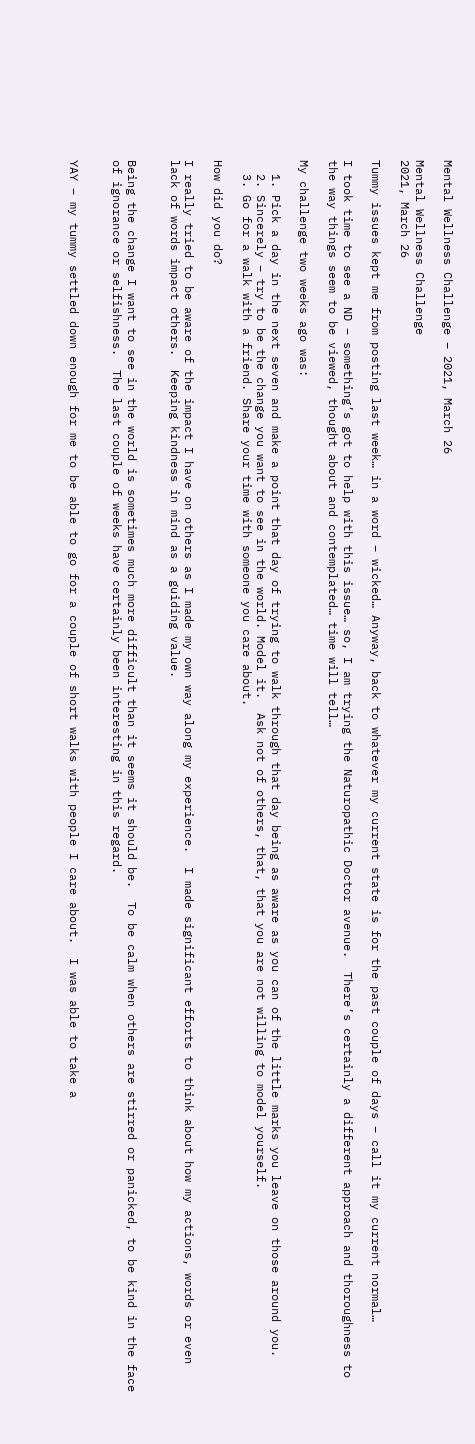Mental Wellness Challenge – 2021, March 26

Mental Wellness Challenge
2021, March 26

Tummy issues kept me from posting last week… in a word – wicked… Anyway, back to whatever my current state is for the past couple of days – call it my current normal…

I took time to see a ND – something’s got to help with this issue… so, I am trying the Naturopathic Doctor avenue.  There’s certainly a different approach and thoroughness to the way things seem to be viewed, thought about and contemplated… time will tell…

My challenge two weeks ago was:

  1. Pick a day in the next seven and make a point that day of trying to walk through that day being as aware as you can of the little marks you leave on those around you.
  2. Sincerely – try to be the change you want to see in the world. Model it.  Ask not of others, that, that you are not willing to model yourself.
  3. Go for a walk with a friend. Share your time with someone you care about.

How did you do?

I really tried to be aware of the impact I have on others as I made my own way along my experience.  I made significant efforts to think about how my actions, words or even lack of words impact others.  Keeping kindness in mind as a guiding value.


Being the change I want to see in the world is sometimes much more difficult than it seems it should be.  To be calm when others are stirred or panicked, to be kind in the face of ignorance or selfishness.  The last couple of weeks have certainly been interesting in this regard.


YAY – my tummy settled down enough for me to be able to go for a couple of short walks with people I care about.  I was able to take a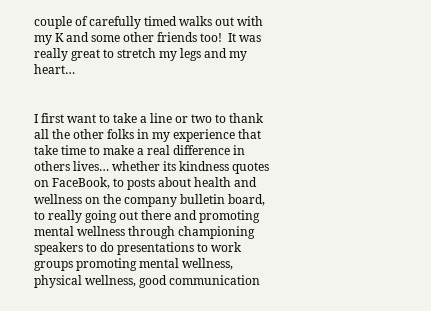couple of carefully timed walks out with my K and some other friends too!  It was really great to stretch my legs and my heart…


I first want to take a line or two to thank all the other folks in my experience that take time to make a real difference in others lives… whether its kindness quotes on FaceBook, to posts about health and wellness on the company bulletin board, to really going out there and promoting mental wellness through championing speakers to do presentations to work groups promoting mental wellness, physical wellness, good communication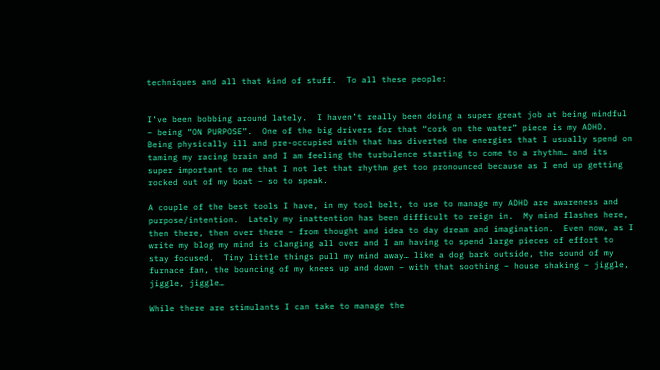techniques and all that kind of stuff.  To all these people:


I’ve been bobbing around lately.  I haven’t really been doing a super great job at being mindful – being “ON PURPOSE”.  One of the big drivers for that “cork on the water” piece is my ADHD.  Being physically ill and pre-occupied with that has diverted the energies that I usually spend on taming my racing brain and I am feeling the turbulence starting to come to a rhythm… and its super important to me that I not let that rhythm get too pronounced because as I end up getting rocked out of my boat – so to speak.

A couple of the best tools I have, in my tool belt, to use to manage my ADHD are awareness and purpose/intention.  Lately my inattention has been difficult to reign in.  My mind flashes here, then there, then over there – from thought and idea to day dream and imagination.  Even now, as I write my blog my mind is clanging all over and I am having to spend large pieces of effort to stay focused.  Tiny little things pull my mind away… like a dog bark outside, the sound of my furnace fan, the bouncing of my knees up and down – with that soothing – house shaking – jiggle, jiggle, jiggle…

While there are stimulants I can take to manage the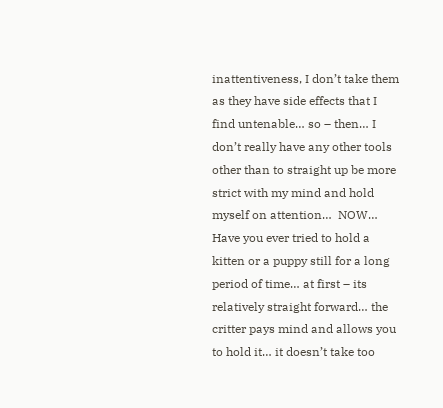inattentiveness, I don’t take them as they have side effects that I find untenable… so – then… I don’t really have any other tools other than to straight up be more strict with my mind and hold myself on attention…  NOW… Have you ever tried to hold a kitten or a puppy still for a long period of time… at first – its relatively straight forward… the critter pays mind and allows you to hold it… it doesn’t take too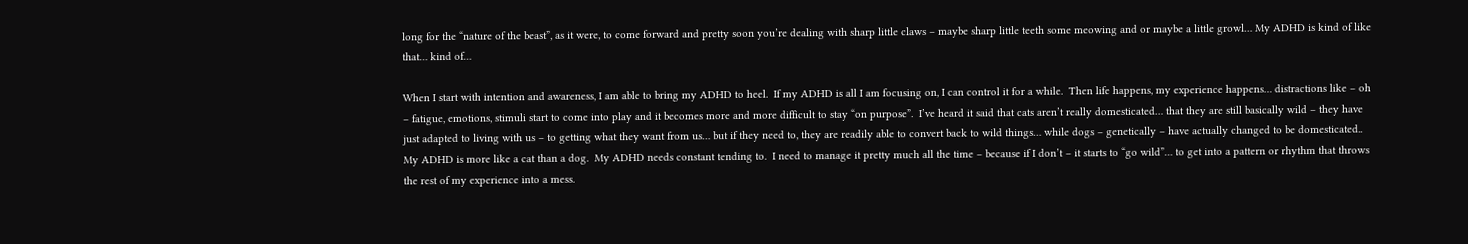long for the “nature of the beast”, as it were, to come forward and pretty soon you’re dealing with sharp little claws – maybe sharp little teeth some meowing and or maybe a little growl… My ADHD is kind of like that… kind of…

When I start with intention and awareness, I am able to bring my ADHD to heel.  If my ADHD is all I am focusing on, I can control it for a while.  Then life happens, my experience happens… distractions like – oh – fatigue, emotions, stimuli start to come into play and it becomes more and more difficult to stay “on purpose”.  I’ve heard it said that cats aren’t really domesticated… that they are still basically wild – they have just adapted to living with us – to getting what they want from us… but if they need to, they are readily able to convert back to wild things… while dogs – genetically – have actually changed to be domesticated..  My ADHD is more like a cat than a dog.  My ADHD needs constant tending to.  I need to manage it pretty much all the time – because if I don’t – it starts to “go wild”… to get into a pattern or rhythm that throws the rest of my experience into a mess.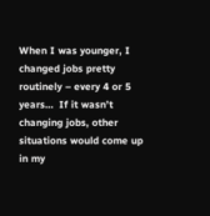When I was younger, I changed jobs pretty routinely – every 4 or 5 years…  If it wasn’t changing jobs, other situations would come up in my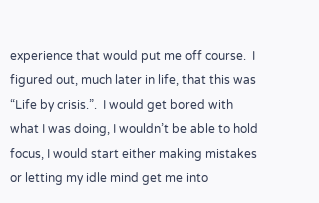experience that would put me off course.  I figured out, much later in life, that this was “Life by crisis.”.  I would get bored with what I was doing, I wouldn’t be able to hold focus, I would start either making mistakes or letting my idle mind get me into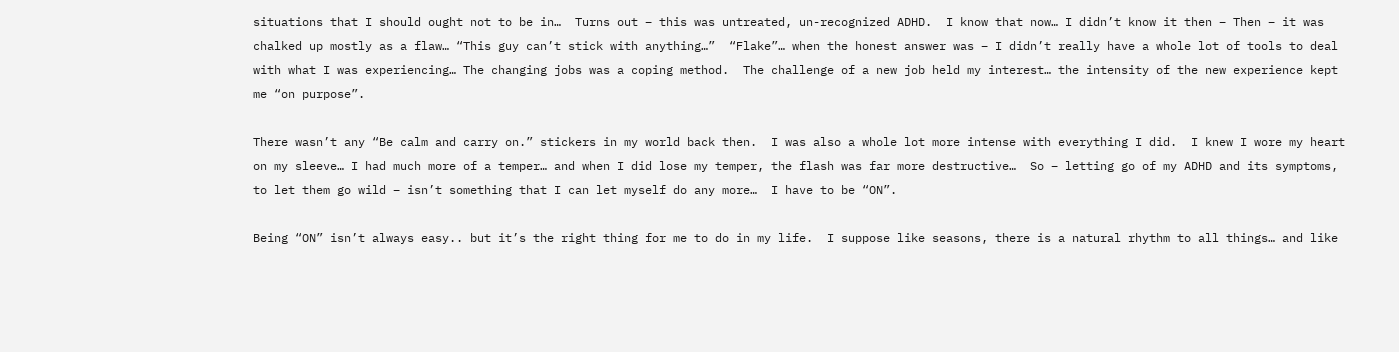situations that I should ought not to be in…  Turns out – this was untreated, un-recognized ADHD.  I know that now… I didn’t know it then – Then – it was chalked up mostly as a flaw… “This guy can’t stick with anything…”  “Flake”… when the honest answer was – I didn’t really have a whole lot of tools to deal with what I was experiencing… The changing jobs was a coping method.  The challenge of a new job held my interest… the intensity of the new experience kept me “on purpose”.

There wasn’t any “Be calm and carry on.” stickers in my world back then.  I was also a whole lot more intense with everything I did.  I knew I wore my heart on my sleeve… I had much more of a temper… and when I did lose my temper, the flash was far more destructive…  So – letting go of my ADHD and its symptoms, to let them go wild – isn’t something that I can let myself do any more…  I have to be “ON”.

Being “ON” isn’t always easy.. but it’s the right thing for me to do in my life.  I suppose like seasons, there is a natural rhythm to all things… and like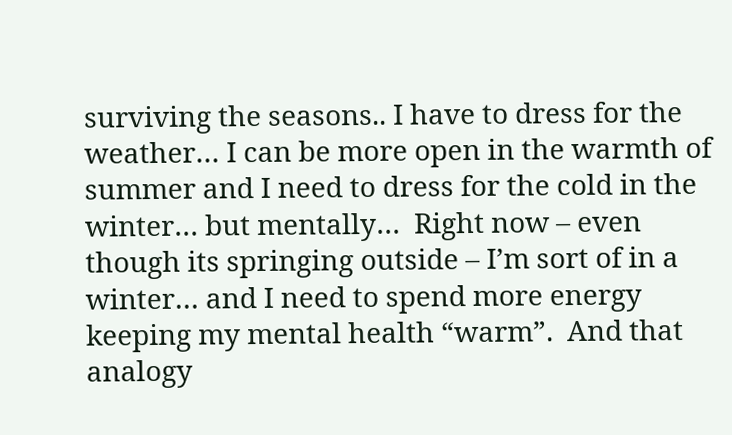surviving the seasons.. I have to dress for the weather… I can be more open in the warmth of summer and I need to dress for the cold in the winter… but mentally…  Right now – even though its springing outside – I’m sort of in a winter… and I need to spend more energy keeping my mental health “warm”.  And that analogy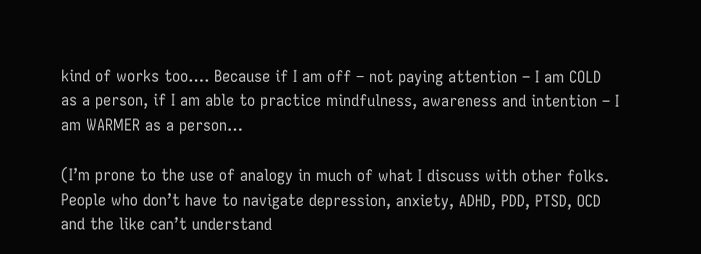kind of works too…. Because if I am off – not paying attention – I am COLD as a person, if I am able to practice mindfulness, awareness and intention – I am WARMER as a person…

(I’m prone to the use of analogy in much of what I discuss with other folks.  People who don’t have to navigate depression, anxiety, ADHD, PDD, PTSD, OCD and the like can’t understand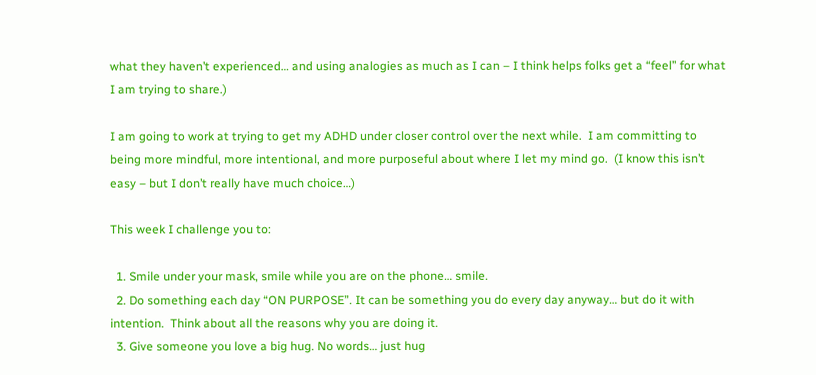what they haven’t experienced… and using analogies as much as I can – I think helps folks get a “feel” for what I am trying to share.)

I am going to work at trying to get my ADHD under closer control over the next while.  I am committing to being more mindful, more intentional, and more purposeful about where I let my mind go.  (I know this isn’t easy – but I don’t really have much choice…)

This week I challenge you to:

  1. Smile under your mask, smile while you are on the phone… smile.
  2. Do something each day “ON PURPOSE”. It can be something you do every day anyway… but do it with intention.  Think about all the reasons why you are doing it.
  3. Give someone you love a big hug. No words… just hug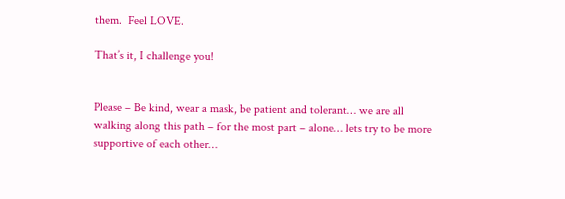them.  Feel LOVE.

That’s it, I challenge you!


Please – Be kind, wear a mask, be patient and tolerant… we are all walking along this path – for the most part – alone… lets try to be more supportive of each other…